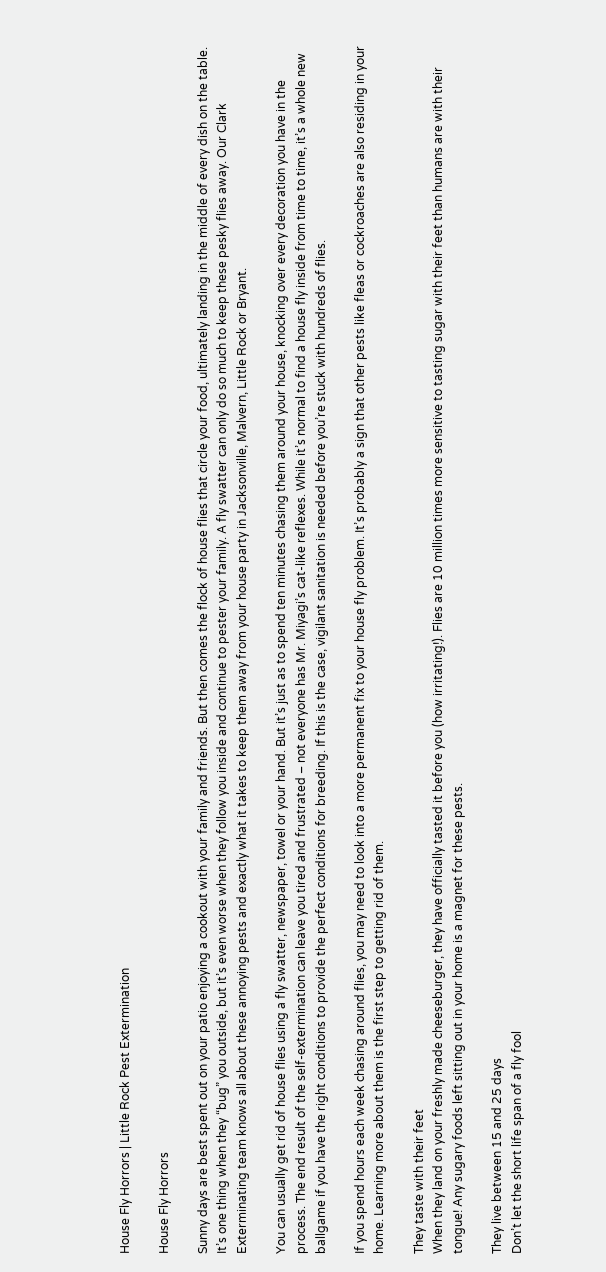House Fly Horrors | Little Rock Pest Extermination

House Fly Horrors

Sunny days are best spent out on your patio enjoying a cookout with your family and friends. But then comes the flock of house flies that circle your food, ultimately landing in the middle of every dish on the table. It’s one thing when they “bug” you outside, but it’s even worse when they follow you inside and continue to pester your family. A fly swatter can only do so much to keep these pesky flies away. Our Clark Exterminating team knows all about these annoying pests and exactly what it takes to keep them away from your house party in Jacksonville, Malvern, Little Rock or Bryant.

You can usually get rid of house flies using a fly swatter, newspaper, towel or your hand. But it’s just as to spend ten minutes chasing them around your house, knocking over every decoration you have in the process. The end result of the self-extermination can leave you tired and frustrated – not everyone has Mr. Miyagi’s cat-like reflexes. While it’s normal to find a house fly inside from time to time, it’s a whole new ballgame if you have the right conditions to provide the perfect conditions for breeding. If this is the case, vigilant sanitation is needed before you’re stuck with hundreds of flies.

If you spend hours each week chasing around flies, you may need to look into a more permanent fix to your house fly problem. It’s probably a sign that other pests like fleas or cockroaches are also residing in your home. Learning more about them is the first step to getting rid of them.

They taste with their feet
When they land on your freshly made cheeseburger, they have officially tasted it before you (how irritating!). Flies are 10 million times more sensitive to tasting sugar with their feet than humans are with their tongue! Any sugary foods left sitting out in your home is a magnet for these pests.

They live between 15 and 25 days
Don’t let the short life span of a fly fool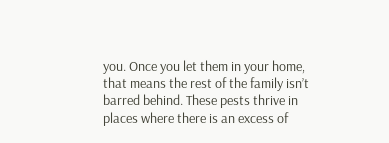you. Once you let them in your home, that means the rest of the family isn’t barred behind. These pests thrive in places where there is an excess of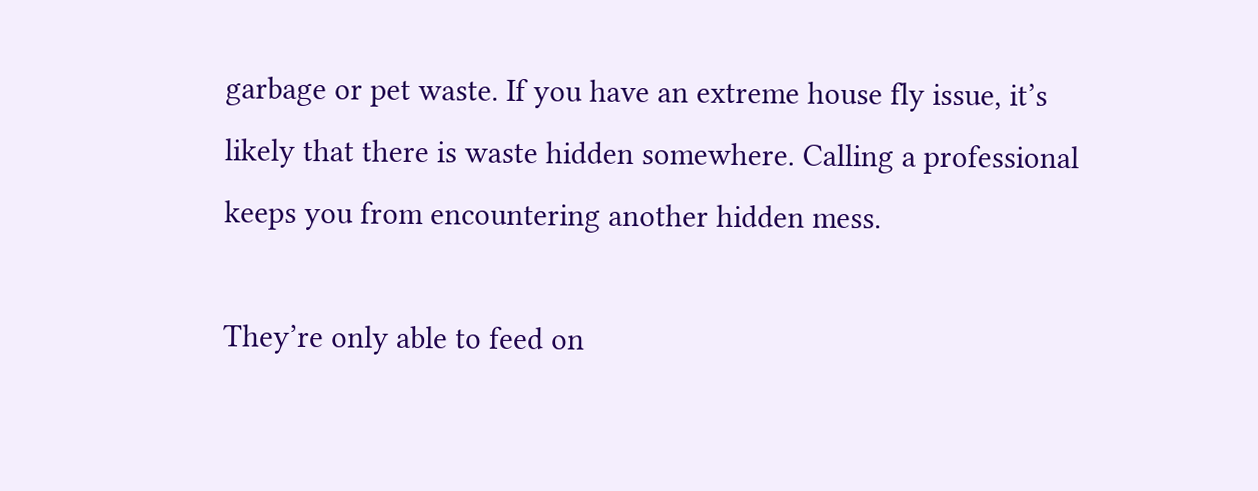garbage or pet waste. If you have an extreme house fly issue, it’s likely that there is waste hidden somewhere. Calling a professional keeps you from encountering another hidden mess.

They’re only able to feed on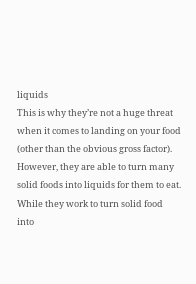liquids
This is why they’re not a huge threat when it comes to landing on your food (other than the obvious gross factor). However, they are able to turn many solid foods into liquids for them to eat. While they work to turn solid food into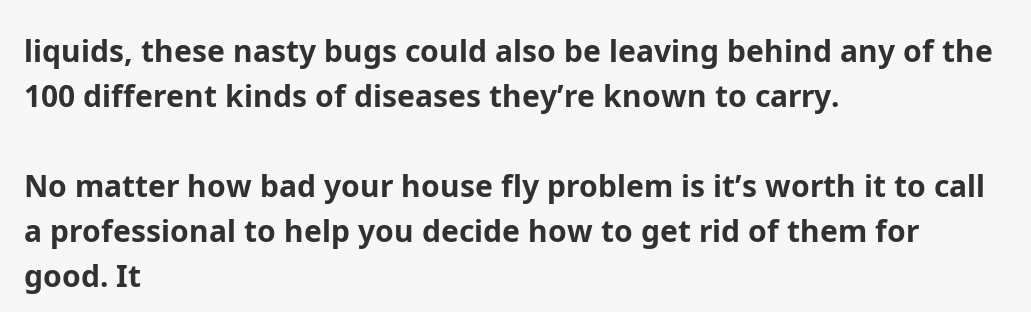liquids, these nasty bugs could also be leaving behind any of the 100 different kinds of diseases they’re known to carry.

No matter how bad your house fly problem is it’s worth it to call a professional to help you decide how to get rid of them for good. It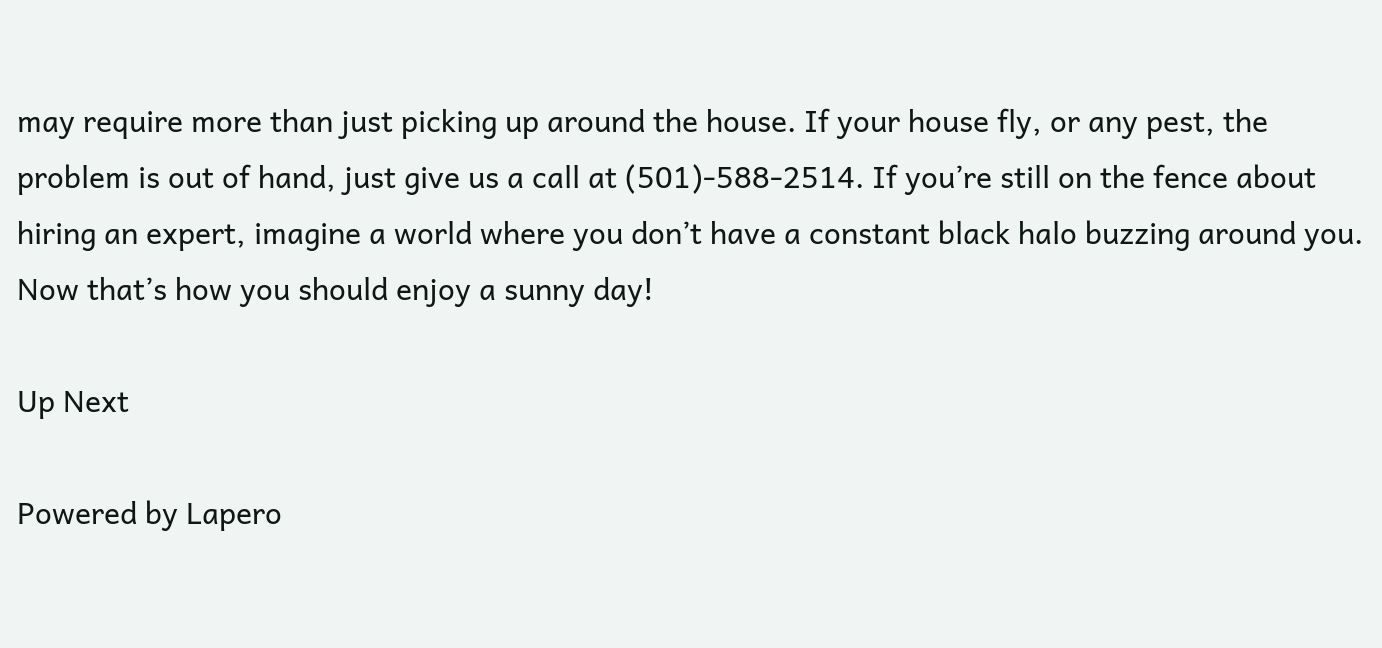may require more than just picking up around the house. If your house fly, or any pest, the problem is out of hand, just give us a call at (501)-588-2514. If you’re still on the fence about hiring an expert, imagine a world where you don’t have a constant black halo buzzing around you. Now that’s how you should enjoy a sunny day!

Up Next

Powered by Lapero